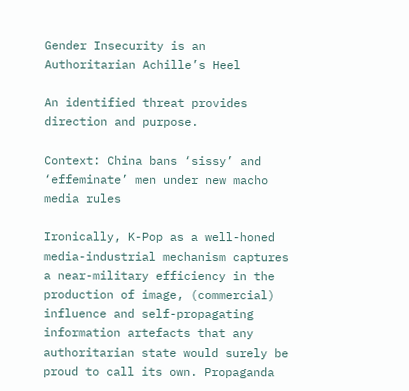Gender Insecurity is an Authoritarian Achille’s Heel

An identified threat provides direction and purpose.

Context: China bans ‘sissy’ and ‘effeminate’ men under new macho media rules

Ironically, K-Pop as a well-honed media-industrial mechanism captures a near-military efficiency in the production of image, (commercial) influence and self-propagating information artefacts that any authoritarian state would surely be proud to call its own. Propaganda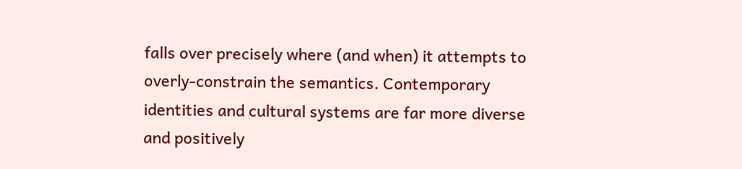falls over precisely where (and when) it attempts to overly-constrain the semantics. Contemporary identities and cultural systems are far more diverse and positively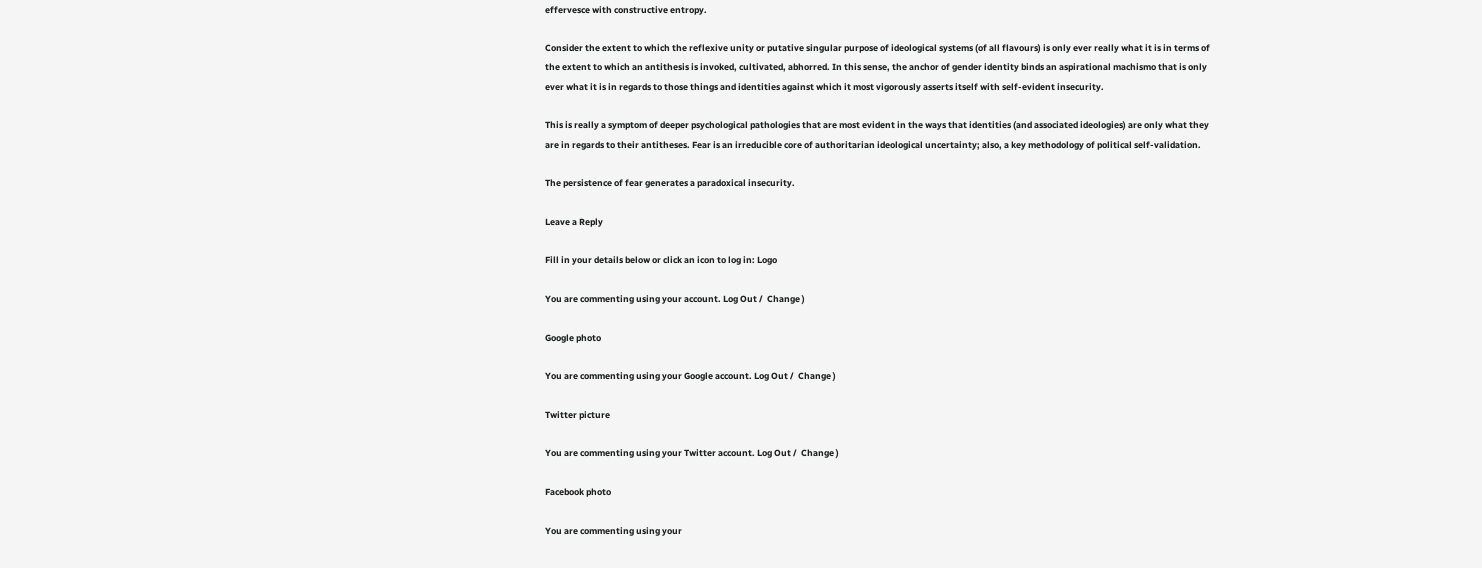effervesce with constructive entropy.

Consider the extent to which the reflexive unity or putative singular purpose of ideological systems (of all flavours) is only ever really what it is in terms of the extent to which an antithesis is invoked, cultivated, abhorred. In this sense, the anchor of gender identity binds an aspirational machismo that is only ever what it is in regards to those things and identities against which it most vigorously asserts itself with self-evident insecurity.

This is really a symptom of deeper psychological pathologies that are most evident in the ways that identities (and associated ideologies) are only what they are in regards to their antitheses. Fear is an irreducible core of authoritarian ideological uncertainty; also, a key methodology of political self-validation.

The persistence of fear generates a paradoxical insecurity.

Leave a Reply

Fill in your details below or click an icon to log in: Logo

You are commenting using your account. Log Out /  Change )

Google photo

You are commenting using your Google account. Log Out /  Change )

Twitter picture

You are commenting using your Twitter account. Log Out /  Change )

Facebook photo

You are commenting using your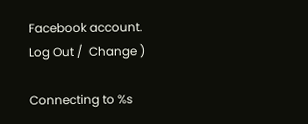Facebook account. Log Out /  Change )

Connecting to %s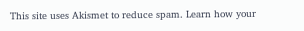This site uses Akismet to reduce spam. Learn how your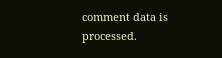comment data is processed.